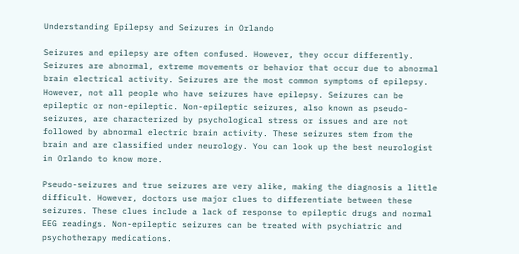Understanding Epilepsy and Seizures in Orlando

Seizures and epilepsy are often confused. However, they occur differently. Seizures are abnormal, extreme movements or behavior that occur due to abnormal brain electrical activity. Seizures are the most common symptoms of epilepsy. However, not all people who have seizures have epilepsy. Seizures can be epileptic or non-epileptic. Non-epileptic seizures, also known as pseudo-seizures, are characterized by psychological stress or issues and are not followed by abnormal electric brain activity. These seizures stem from the brain and are classified under neurology. You can look up the best neurologist in Orlando to know more.

Pseudo-seizures and true seizures are very alike, making the diagnosis a little difficult. However, doctors use major clues to differentiate between these seizures. These clues include a lack of response to epileptic drugs and normal EEG readings. Non-epileptic seizures can be treated with psychiatric and psychotherapy medications.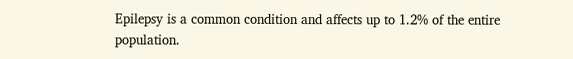Epilepsy is a common condition and affects up to 1.2% of the entire population.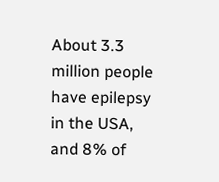About 3.3 million people have epilepsy in the USA, and 8% of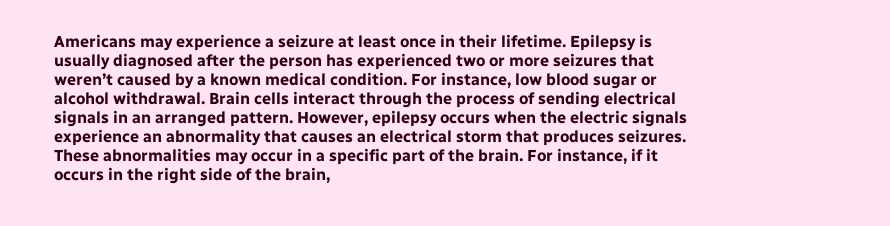Americans may experience a seizure at least once in their lifetime. Epilepsy is usually diagnosed after the person has experienced two or more seizures that weren’t caused by a known medical condition. For instance, low blood sugar or alcohol withdrawal. Brain cells interact through the process of sending electrical signals in an arranged pattern. However, epilepsy occurs when the electric signals experience an abnormality that causes an electrical storm that produces seizures. These abnormalities may occur in a specific part of the brain. For instance, if it occurs in the right side of the brain,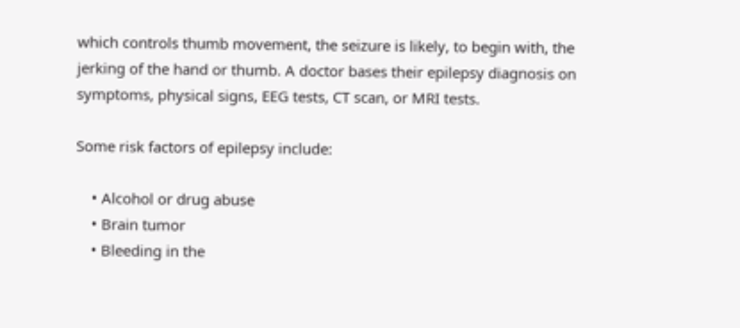which controls thumb movement, the seizure is likely, to begin with, the jerking of the hand or thumb. A doctor bases their epilepsy diagnosis on symptoms, physical signs, EEG tests, CT scan, or MRI tests.

Some risk factors of epilepsy include:

    • Alcohol or drug abuse
    • Brain tumor
    • Bleeding in the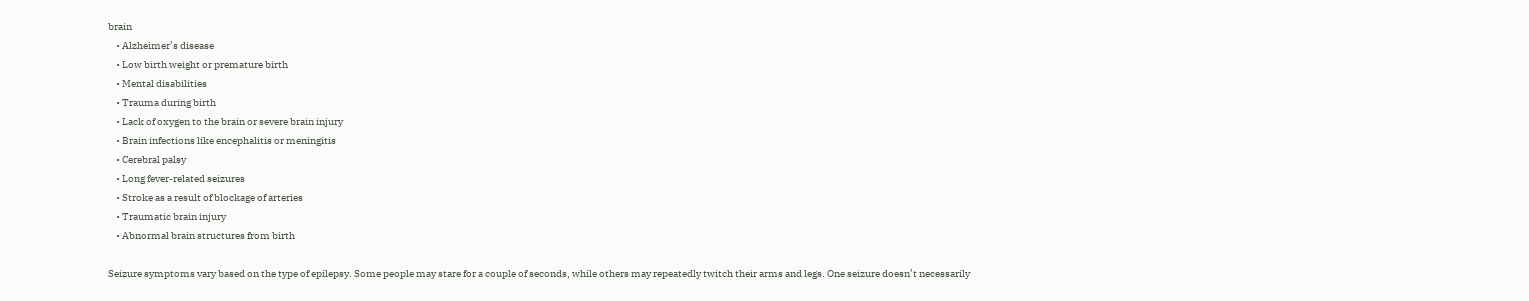brain
    • Alzheimer’s disease
    • Low birth weight or premature birth
    • Mental disabilities
    • Trauma during birth
    • Lack of oxygen to the brain or severe brain injury
    • Brain infections like encephalitis or meningitis
    • Cerebral palsy
    • Long fever-related seizures
    • Stroke as a result of blockage of arteries
    • Traumatic brain injury
    • Abnormal brain structures from birth

Seizure symptoms vary based on the type of epilepsy. Some people may stare for a couple of seconds, while others may repeatedly twitch their arms and legs. One seizure doesn’t necessarily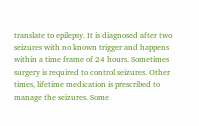translate to epilepsy. It is diagnosed after two seizures with no known trigger and happens within a time frame of 24 hours. Sometimes surgery is required to control seizures. Other times, lifetime medication is prescribed to manage the seizures. Some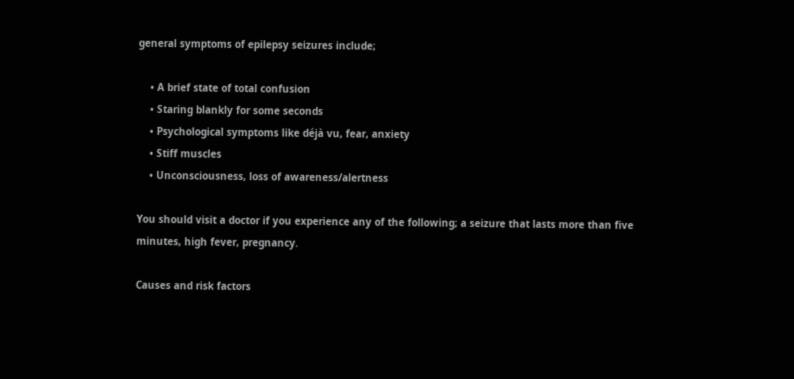general symptoms of epilepsy seizures include;

    • A brief state of total confusion
    • Staring blankly for some seconds
    • Psychological symptoms like déjà vu, fear, anxiety
    • Stiff muscles
    • Unconsciousness, loss of awareness/alertness

You should visit a doctor if you experience any of the following; a seizure that lasts more than five minutes, high fever, pregnancy.

Causes and risk factors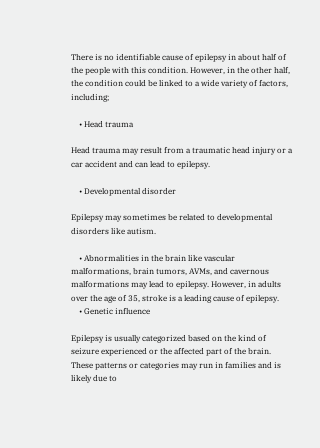There is no identifiable cause of epilepsy in about half of the people with this condition. However, in the other half, the condition could be linked to a wide variety of factors, including;

    • Head trauma

Head trauma may result from a traumatic head injury or a car accident and can lead to epilepsy.

    • Developmental disorder

Epilepsy may sometimes be related to developmental disorders like autism.

    • Abnormalities in the brain like vascular malformations, brain tumors, AVMs, and cavernous malformations may lead to epilepsy. However, in adults over the age of 35, stroke is a leading cause of epilepsy.
    • Genetic influence

Epilepsy is usually categorized based on the kind of seizure experienced or the affected part of the brain. These patterns or categories may run in families and is likely due to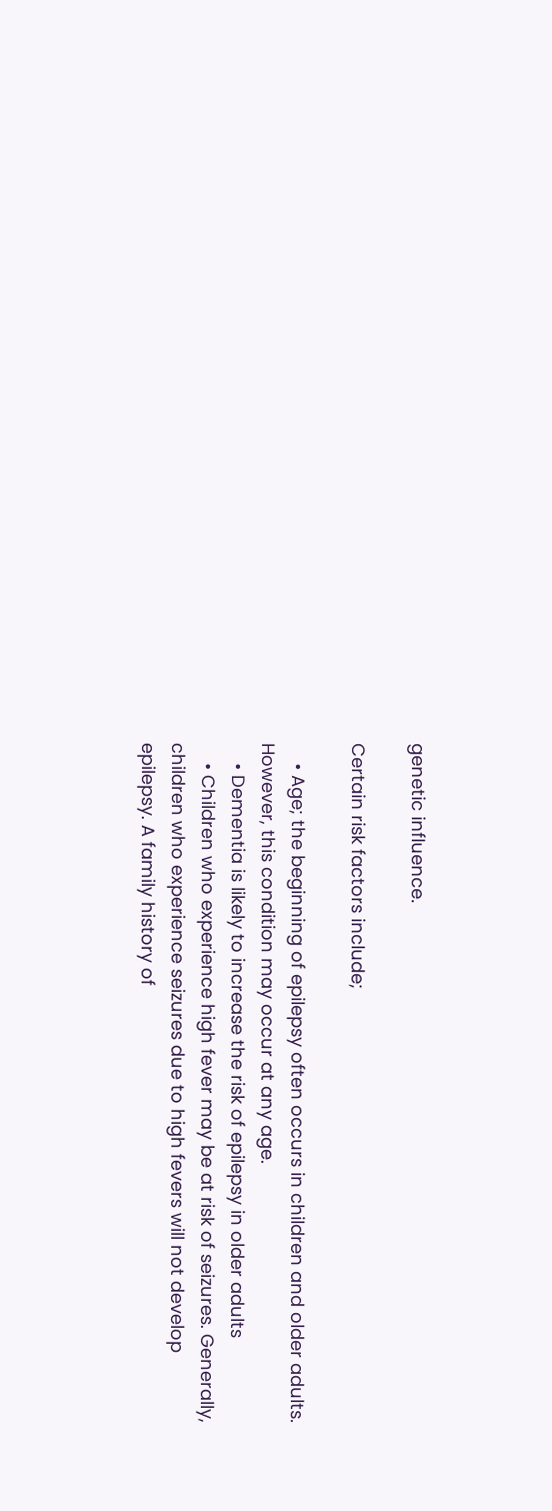genetic influence.

Certain risk factors include;

    • Age; the beginning of epilepsy often occurs in children and older adults. However, this condition may occur at any age.
    • Dementia is likely to increase the risk of epilepsy in older adults
    • Children who experience high fever may be at risk of seizures. Generally, children who experience seizures due to high fevers will not develop epilepsy. A family history of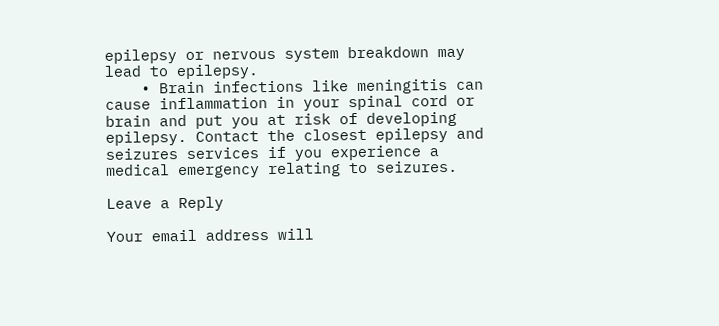epilepsy or nervous system breakdown may lead to epilepsy.
    • Brain infections like meningitis can cause inflammation in your spinal cord or brain and put you at risk of developing epilepsy. Contact the closest epilepsy and seizures services if you experience a medical emergency relating to seizures.

Leave a Reply

Your email address will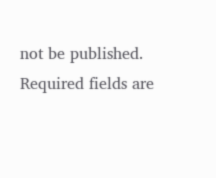not be published. Required fields are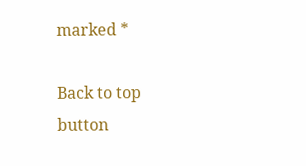marked *

Back to top button